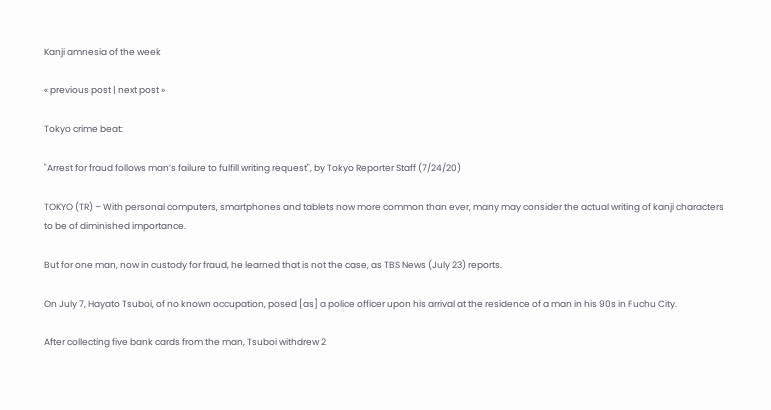Kanji amnesia of the week

« previous post | next post »

Tokyo crime beat:

"Arrest for fraud follows man’s failure to fulfill writing request", by Tokyo Reporter Staff (7/24/20)

TOKYO (TR) – With personal computers, smartphones and tablets now more common than ever, many may consider the actual writing of kanji characters to be of diminished importance.

But for one man, now in custody for fraud, he learned that is not the case, as TBS News (July 23) reports.

On July 7, Hayato Tsuboi, of no known occupation, posed [as] a police officer upon his arrival at the residence of a man in his 90s in Fuchu City.

After collecting five bank cards from the man, Tsuboi withdrew 2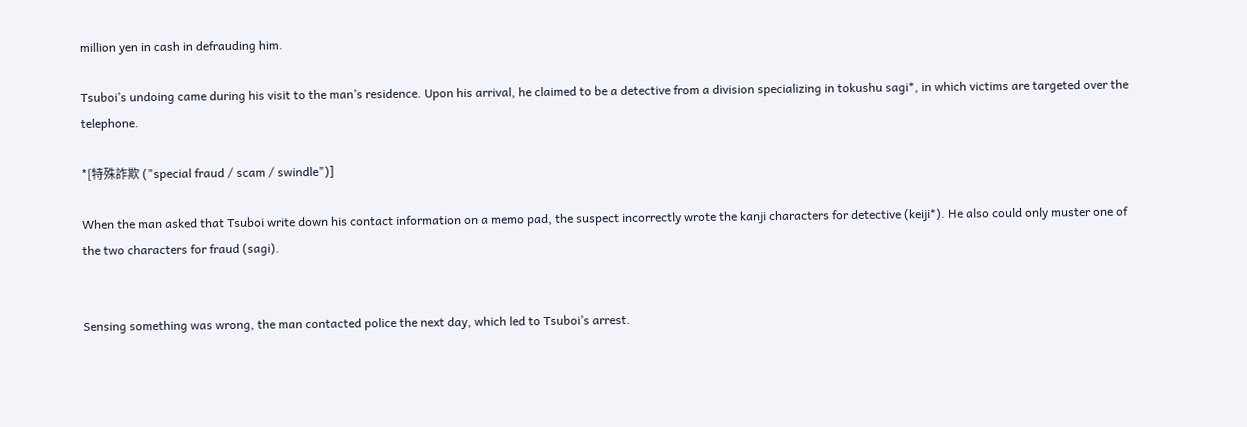million yen in cash in defrauding him.

Tsuboi’s undoing came during his visit to the man’s residence. Upon his arrival, he claimed to be a detective from a division specializing in tokushu sagi*, in which victims are targeted over the telephone.

*[特殊詐欺 ("special fraud / scam / swindle")]

When the man asked that Tsuboi write down his contact information on a memo pad, the suspect incorrectly wrote the kanji characters for detective (keiji*). He also could only muster one of the two characters for fraud (sagi).


Sensing something was wrong, the man contacted police the next day, which led to Tsuboi’s arrest.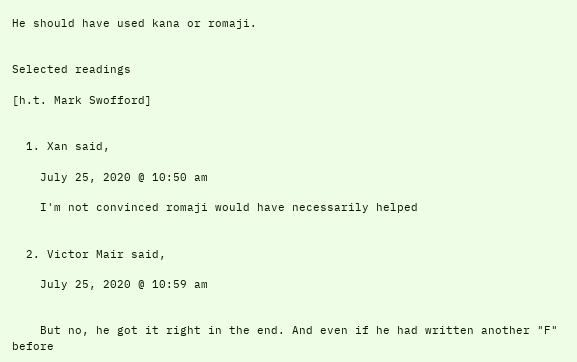He should have used kana or romaji.


Selected readings

[h.t. Mark Swofford]


  1. Xan said,

    July 25, 2020 @ 10:50 am

    I'm not convinced romaji would have necessarily helped


  2. Victor Mair said,

    July 25, 2020 @ 10:59 am


    But no, he got it right in the end. And even if he had written another "F" before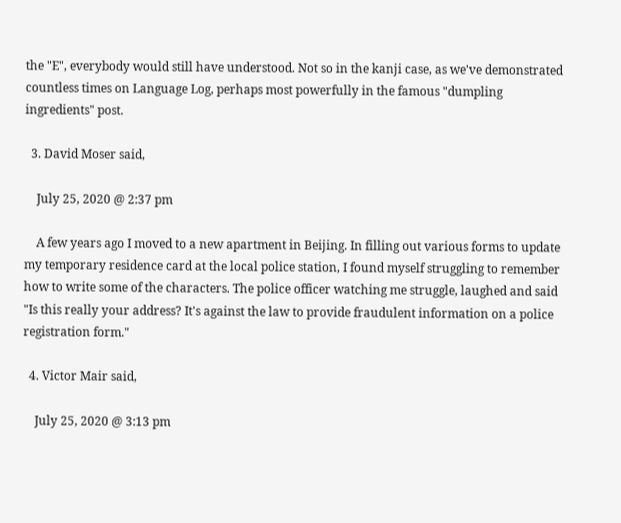the "E", everybody would still have understood. Not so in the kanji case, as we've demonstrated countless times on Language Log, perhaps most powerfully in the famous "dumpling ingredients" post.

  3. David Moser said,

    July 25, 2020 @ 2:37 pm

    A few years ago I moved to a new apartment in Beijing. In filling out various forms to update my temporary residence card at the local police station, I found myself struggling to remember how to write some of the characters. The police officer watching me struggle, laughed and said "Is this really your address? It's against the law to provide fraudulent information on a police registration form."

  4. Victor Mair said,

    July 25, 2020 @ 3:13 pm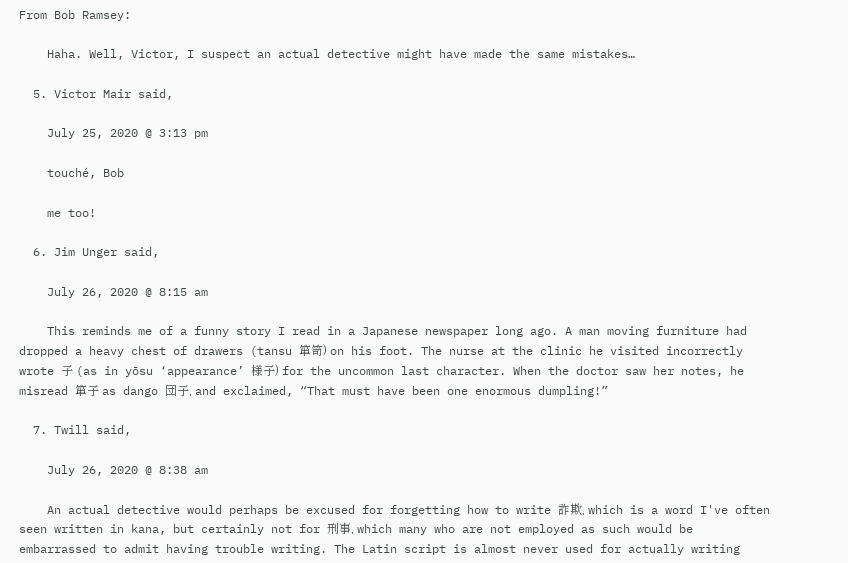From Bob Ramsey:

    Haha. Well, Victor, I suspect an actual detective might have made the same mistakes…

  5. Victor Mair said,

    July 25, 2020 @ 3:13 pm

    touché, Bob

    me too!

  6. Jim Unger said,

    July 26, 2020 @ 8:15 am

    This reminds me of a funny story I read in a Japanese newspaper long ago. A man moving furniture had dropped a heavy chest of drawers (tansu 箪笥) on his foot. The nurse at the clinic he visited incorrectly wrote 子 (as in yōsu ‘appearance’ 様子) for the uncommon last character. When the doctor saw her notes, he misread 箪子 as dango 団子, and exclaimed, “That must have been one enormous dumpling!”

  7. Twill said,

    July 26, 2020 @ 8:38 am

    An actual detective would perhaps be excused for forgetting how to write 詐欺, which is a word I've often seen written in kana, but certainly not for 刑事, which many who are not employed as such would be embarrassed to admit having trouble writing. The Latin script is almost never used for actually writing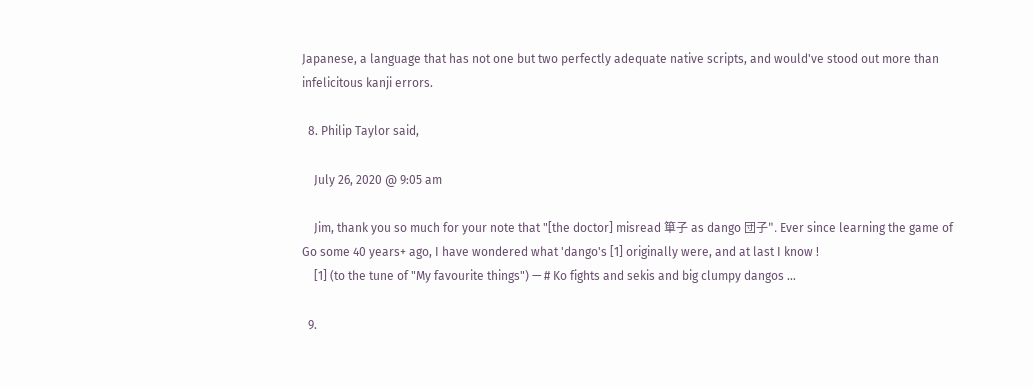Japanese, a language that has not one but two perfectly adequate native scripts, and would've stood out more than infelicitous kanji errors.

  8. Philip Taylor said,

    July 26, 2020 @ 9:05 am

    Jim, thank you so much for your note that "[the doctor] misread 箪子 as dango 団子". Ever since learning the game of Go some 40 years+ ago, I have wondered what 'dango's [1] originally were, and at last I know !
    [1] (to the tune of "My favourite things") — # Ko fights and sekis and big clumpy dangos …

  9.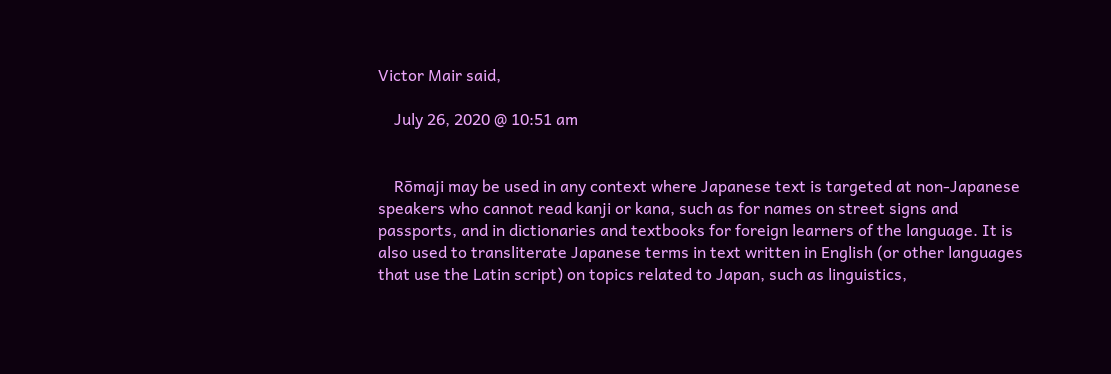Victor Mair said,

    July 26, 2020 @ 10:51 am


    Rōmaji may be used in any context where Japanese text is targeted at non-Japanese speakers who cannot read kanji or kana, such as for names on street signs and passports, and in dictionaries and textbooks for foreign learners of the language. It is also used to transliterate Japanese terms in text written in English (or other languages that use the Latin script) on topics related to Japan, such as linguistics,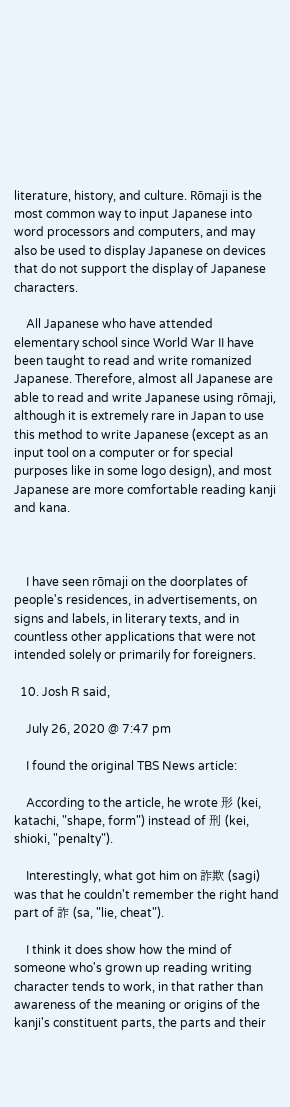literature, history, and culture. Rōmaji is the most common way to input Japanese into word processors and computers, and may also be used to display Japanese on devices that do not support the display of Japanese characters.

    All Japanese who have attended elementary school since World War II have been taught to read and write romanized Japanese. Therefore, almost all Japanese are able to read and write Japanese using rōmaji, although it is extremely rare in Japan to use this method to write Japanese (except as an input tool on a computer or for special purposes like in some logo design), and most Japanese are more comfortable reading kanji and kana.



    I have seen rōmaji on the doorplates of people's residences, in advertisements, on signs and labels, in literary texts, and in countless other applications that were not intended solely or primarily for foreigners.

  10. Josh R said,

    July 26, 2020 @ 7:47 pm

    I found the original TBS News article:

    According to the article, he wrote 形 (kei, katachi, "shape, form") instead of 刑 (kei, shioki, "penalty").

    Interestingly, what got him on 詐欺 (sagi) was that he couldn't remember the right hand part of 詐 (sa, "lie, cheat").

    I think it does show how the mind of someone who's grown up reading writing character tends to work, in that rather than awareness of the meaning or origins of the kanji's constituent parts, the parts and their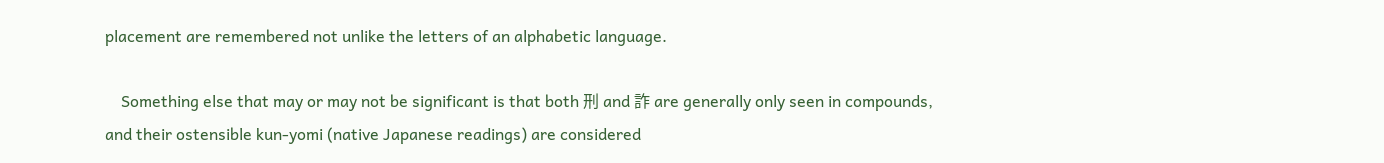placement are remembered not unlike the letters of an alphabetic language.

    Something else that may or may not be significant is that both 刑 and 詐 are generally only seen in compounds, and their ostensible kun-yomi (native Japanese readings) are considered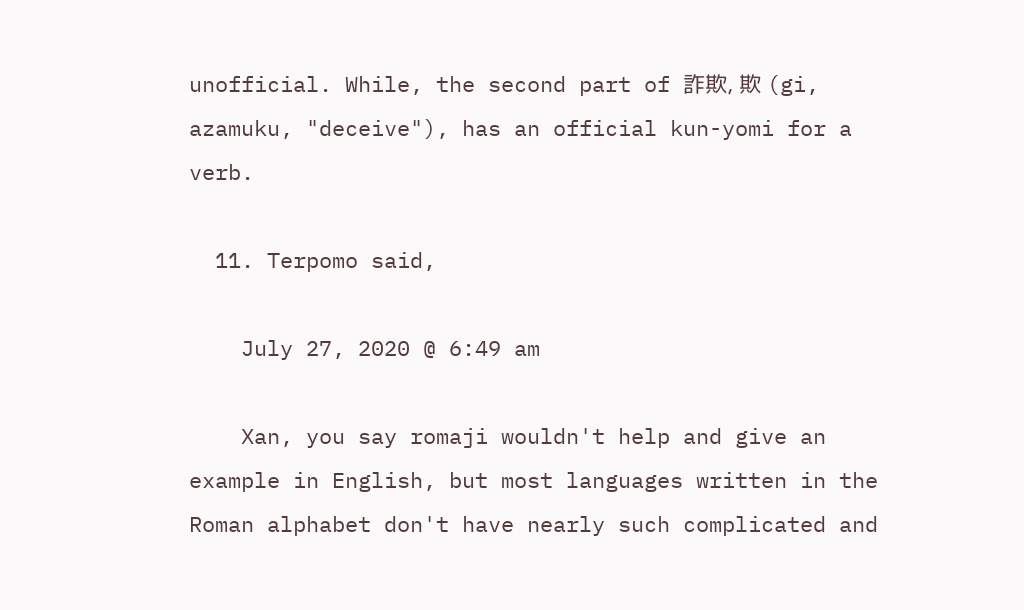unofficial. While, the second part of 詐欺, 欺 (gi, azamuku, "deceive"), has an official kun-yomi for a verb.

  11. Terpomo said,

    July 27, 2020 @ 6:49 am

    Xan, you say romaji wouldn't help and give an example in English, but most languages written in the Roman alphabet don't have nearly such complicated and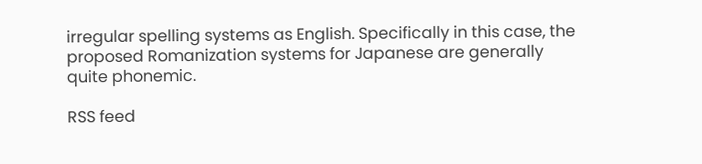irregular spelling systems as English. Specifically in this case, the proposed Romanization systems for Japanese are generally quite phonemic.

RSS feed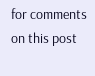for comments on this post